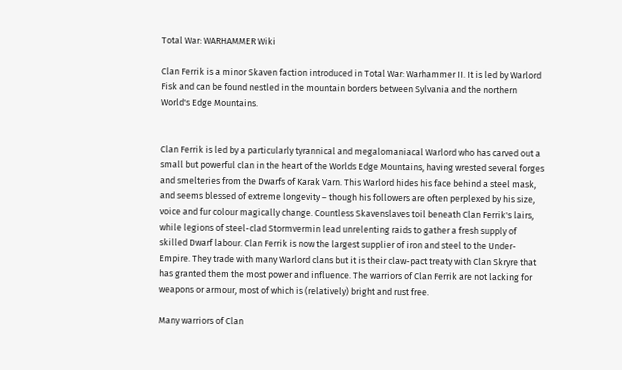Total War: WARHAMMER Wiki

Clan Ferrik is a minor Skaven faction introduced in Total War: Warhammer II. It is led by Warlord Fisk and can be found nestled in the mountain borders between Sylvania and the northern World's Edge Mountains.


Clan Ferrik is led by a particularly tyrannical and megalomaniacal Warlord who has carved out a small but powerful clan in the heart of the Worlds Edge Mountains, having wrested several forges and smelteries from the Dwarfs of Karak Varn. This Warlord hides his face behind a steel mask, and seems blessed of extreme longevity – though his followers are often perplexed by his size, voice and fur colour magically change. Countless Skavenslaves toil beneath Clan Ferrik's lairs, while legions of steel-clad Stormvermin lead unrelenting raids to gather a fresh supply of skilled Dwarf labour. Clan Ferrik is now the largest supplier of iron and steel to the Under-Empire. They trade with many Warlord clans but it is their claw-pact treaty with Clan Skryre that has granted them the most power and influence. The warriors of Clan Ferrik are not lacking for weapons or armour, most of which is (relatively) bright and rust free.

Many warriors of Clan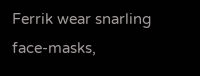Ferrik wear snarling face-masks,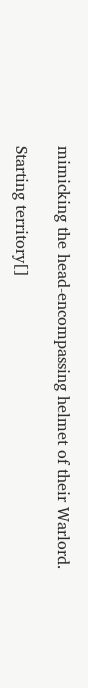mimicking the head-encompassing helmet of their Warlord.

Starting territory[]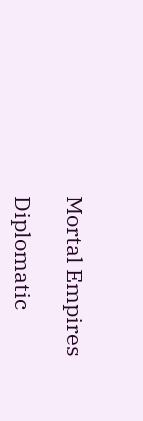Mortal Empires

Diplomatic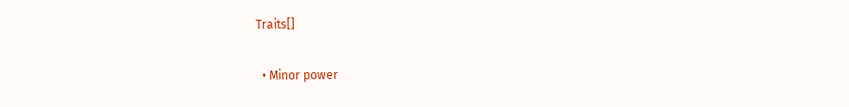Traits[]

  • Minor power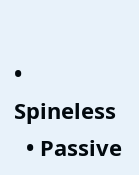• Spineless
  • Passive